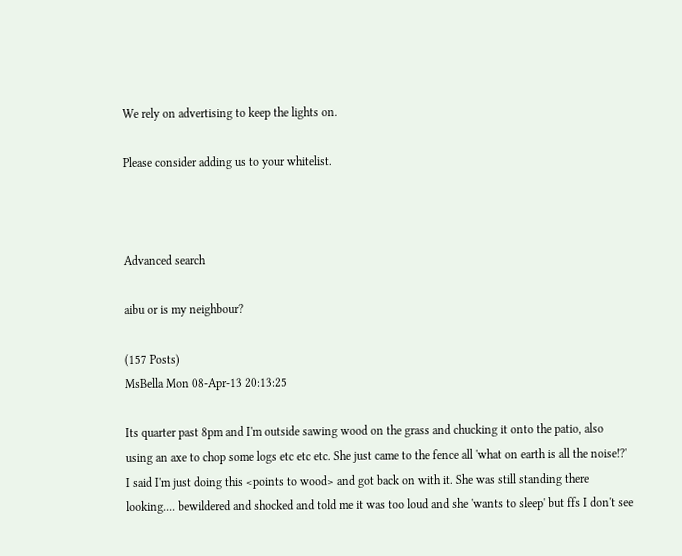We rely on advertising to keep the lights on.

Please consider adding us to your whitelist.



Advanced search

aibu or is my neighbour?

(157 Posts)
MsBella Mon 08-Apr-13 20:13:25

Its quarter past 8pm and I'm outside sawing wood on the grass and chucking it onto the patio, also using an axe to chop some logs etc etc etc. She just came to the fence all 'what on earth is all the noise!?' I said I'm just doing this <points to wood> and got back on with it. She was still standing there looking.... bewildered and shocked and told me it was too loud and she 'wants to sleep' but ffs I don't see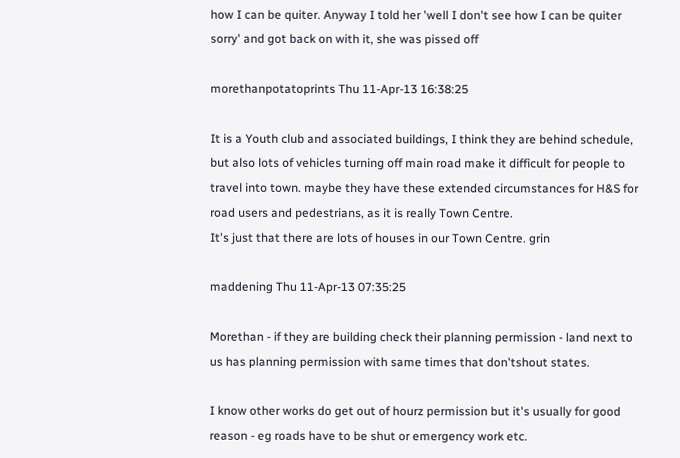how I can be quiter. Anyway I told her 'well I don't see how I can be quiter sorry' and got back on with it, she was pissed off

morethanpotatoprints Thu 11-Apr-13 16:38:25

It is a Youth club and associated buildings, I think they are behind schedule, but also lots of vehicles turning off main road make it difficult for people to travel into town. maybe they have these extended circumstances for H&S for road users and pedestrians, as it is really Town Centre.
It's just that there are lots of houses in our Town Centre. grin

maddening Thu 11-Apr-13 07:35:25

Morethan - if they are building check their planning permission - land next to us has planning permission with same times that don'tshout states.

I know other works do get out of hourz permission but it's usually for good reason - eg roads have to be shut or emergency work etc.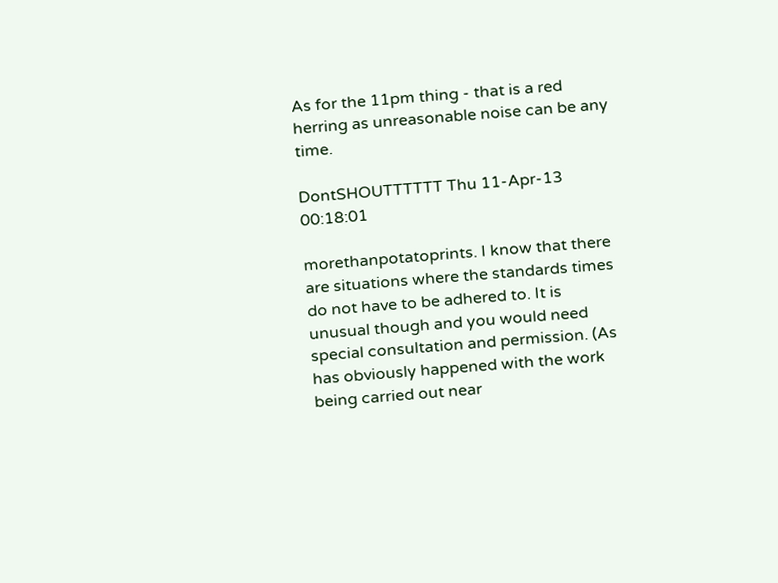As for the 11pm thing - that is a red herring as unreasonable noise can be any time.

DontSHOUTTTTTT Thu 11-Apr-13 00:18:01

morethanpotatoprints. I know that there are situations where the standards times do not have to be adhered to. It is unusual though and you would need special consultation and permission. (As has obviously happened with the work being carried out near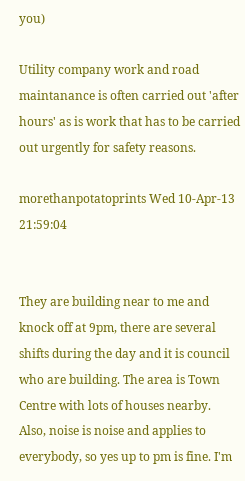you)

Utility company work and road maintanance is often carried out 'after hours' as is work that has to be carried out urgently for safety reasons.

morethanpotatoprints Wed 10-Apr-13 21:59:04


They are building near to me and knock off at 9pm, there are several shifts during the day and it is council who are building. The area is Town Centre with lots of houses nearby.
Also, noise is noise and applies to everybody, so yes up to pm is fine. I'm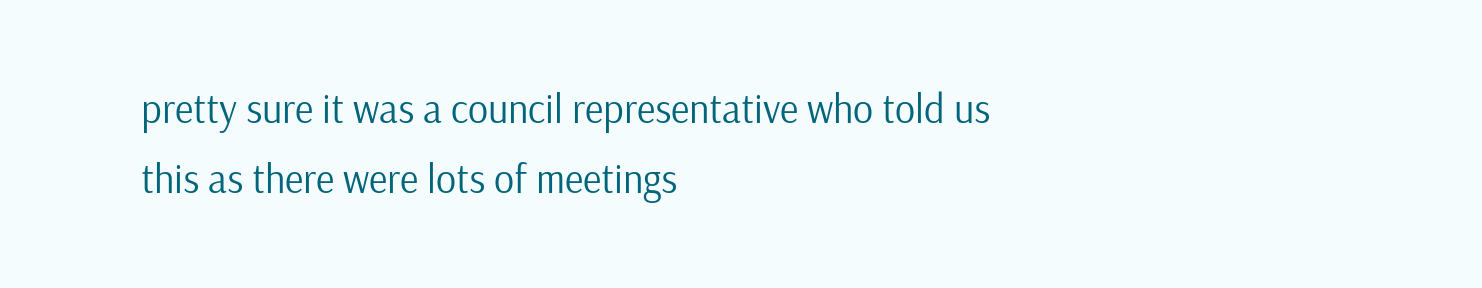pretty sure it was a council representative who told us this as there were lots of meetings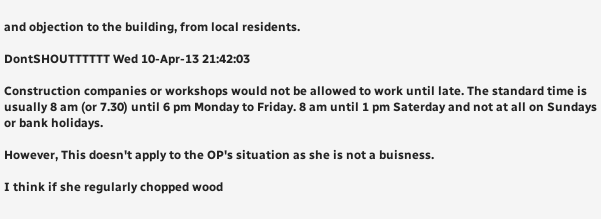and objection to the building, from local residents.

DontSHOUTTTTTT Wed 10-Apr-13 21:42:03

Construction companies or workshops would not be allowed to work until late. The standard time is usually 8 am (or 7.30) until 6 pm Monday to Friday. 8 am until 1 pm Saterday and not at all on Sundays or bank holidays.

However, This doesn't apply to the OP's situation as she is not a buisness.

I think if she regularly chopped wood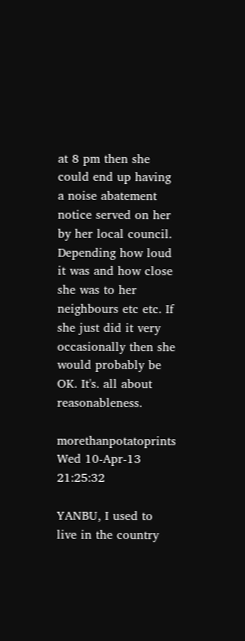at 8 pm then she could end up having a noise abatement notice served on her by her local council. Depending how loud it was and how close she was to her neighbours etc etc. If she just did it very occasionally then she would probably be OK. It's. all about reasonableness.

morethanpotatoprints Wed 10-Apr-13 21:25:32

YANBU, I used to live in the country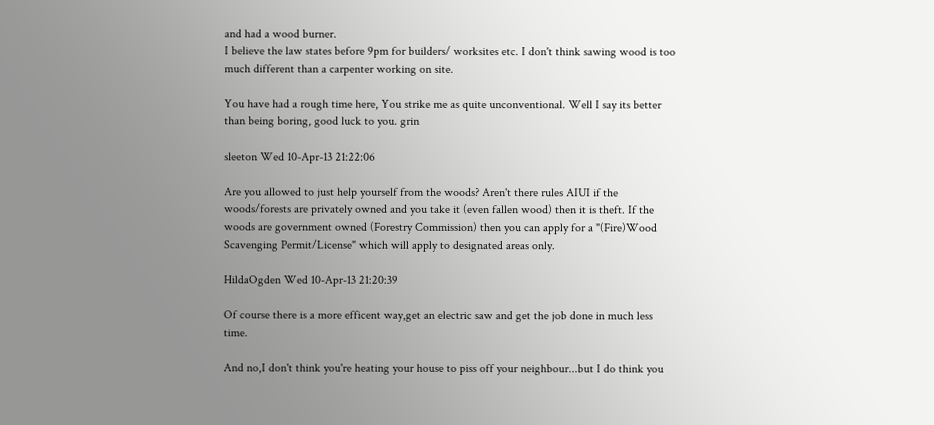and had a wood burner.
I believe the law states before 9pm for builders/ worksites etc. I don't think sawing wood is too much different than a carpenter working on site.

You have had a rough time here, You strike me as quite unconventional. Well I say its better than being boring, good luck to you. grin

sleeton Wed 10-Apr-13 21:22:06

Are you allowed to just help yourself from the woods? Aren't there rules AIUI if the woods/forests are privately owned and you take it (even fallen wood) then it is theft. If the woods are government owned (Forestry Commission) then you can apply for a "(Fire)Wood Scavenging Permit/License" which will apply to designated areas only.

HildaOgden Wed 10-Apr-13 21:20:39

Of course there is a more efficent way,get an electric saw and get the job done in much less time.

And no,I don't think you're heating your house to piss off your neighbour...but I do think you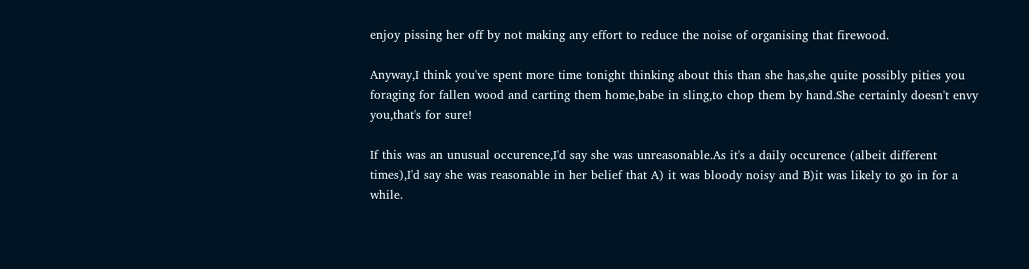enjoy pissing her off by not making any effort to reduce the noise of organising that firewood.

Anyway,I think you've spent more time tonight thinking about this than she has,she quite possibly pities you foraging for fallen wood and carting them home,babe in sling,to chop them by hand.She certainly doesn't envy you,that's for sure!

If this was an unusual occurence,I'd say she was unreasonable.As it's a daily occurence (albeit different times),I'd say she was reasonable in her belief that A) it was bloody noisy and B)it was likely to go in for a while.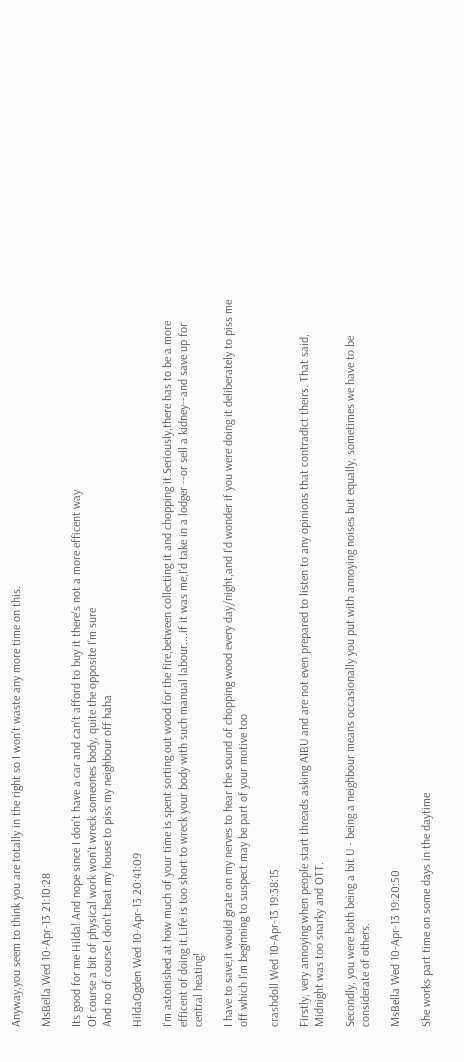Anyway,you seem to think you are totally in the right so I won't waste any more time on this.

MsBella Wed 10-Apr-13 21:10:28

Its good for me Hilda! And nope since I don't have a car and can't afford to buy it there's not a more efficent way
Of course a bit of physical work won't wreck someones body, quite the opposite I'm sure
And no of course I don't heat my house to piss my neighbour off haha

HildaOgden Wed 10-Apr-13 20:41:09

I'm astonished at how much of your time is spent sorting out wood for the fire,between collecting it and chopping it.Seriously,there has to be a more efficent of doing it.Life is too short to wreck your body with such manual labour....if it was me,I'd take in a lodger --or sell a kidney--and save up for central heating!

I have to save,it would grate on my nerves to hear the sound of chopping wood every day/night,and I'd wonder if you were doing it deliberately to piss me off which I'm beginning to suspect may be part of your motive too

crashdoll Wed 10-Apr-13 19:38:15

Firstly, very annoying when people start threads asking AIBU and are not even prepared to listen to any opinions that contradict theirs. That said, Midnight was too snarky and OTT.

Secondly, you were both being a bit U - being a neighbour means occasionally you put with annoying noises but equally, sometimes we have to be considerate of others.

MsBella Wed 10-Apr-13 19:20:50

She works part time on some days in the daytime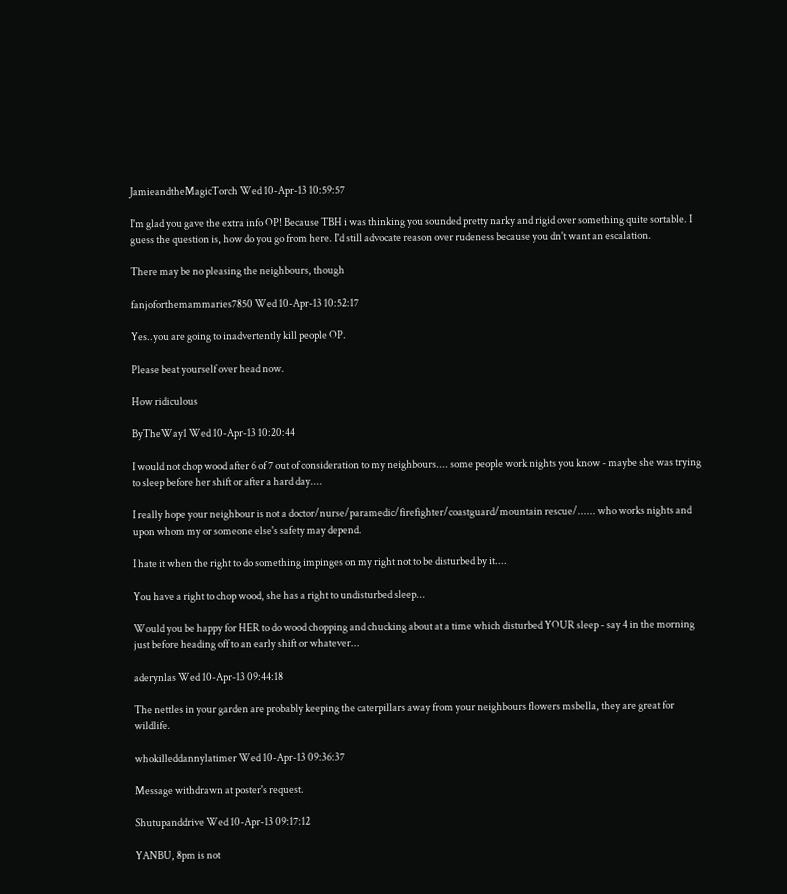JamieandtheMagicTorch Wed 10-Apr-13 10:59:57

I'm glad you gave the extra info OP! Because TBH i was thinking you sounded pretty narky and rigid over something quite sortable. I guess the question is, how do you go from here. I'd still advocate reason over rudeness because you dn't want an escalation.

There may be no pleasing the neighbours, though

fanjoforthemammaries7850 Wed 10-Apr-13 10:52:17

Yes..you are going to inadvertently kill people OP.

Please beat yourself over head now.

How ridiculous

ByTheWay1 Wed 10-Apr-13 10:20:44

I would not chop wood after 6 of 7 out of consideration to my neighbours.... some people work nights you know - maybe she was trying to sleep before her shift or after a hard day....

I really hope your neighbour is not a doctor/nurse/paramedic/firefighter/coastguard/mountain rescue/...... who works nights and upon whom my or someone else's safety may depend.

I hate it when the right to do something impinges on my right not to be disturbed by it....

You have a right to chop wood, she has a right to undisturbed sleep...

Would you be happy for HER to do wood chopping and chucking about at a time which disturbed YOUR sleep - say 4 in the morning just before heading off to an early shift or whatever...

aderynlas Wed 10-Apr-13 09:44:18

The nettles in your garden are probably keeping the caterpillars away from your neighbours flowers msbella, they are great for wildlife.

whokilleddannylatimer Wed 10-Apr-13 09:36:37

Message withdrawn at poster's request.

Shutupanddrive Wed 10-Apr-13 09:17:12

YANBU, 8pm is not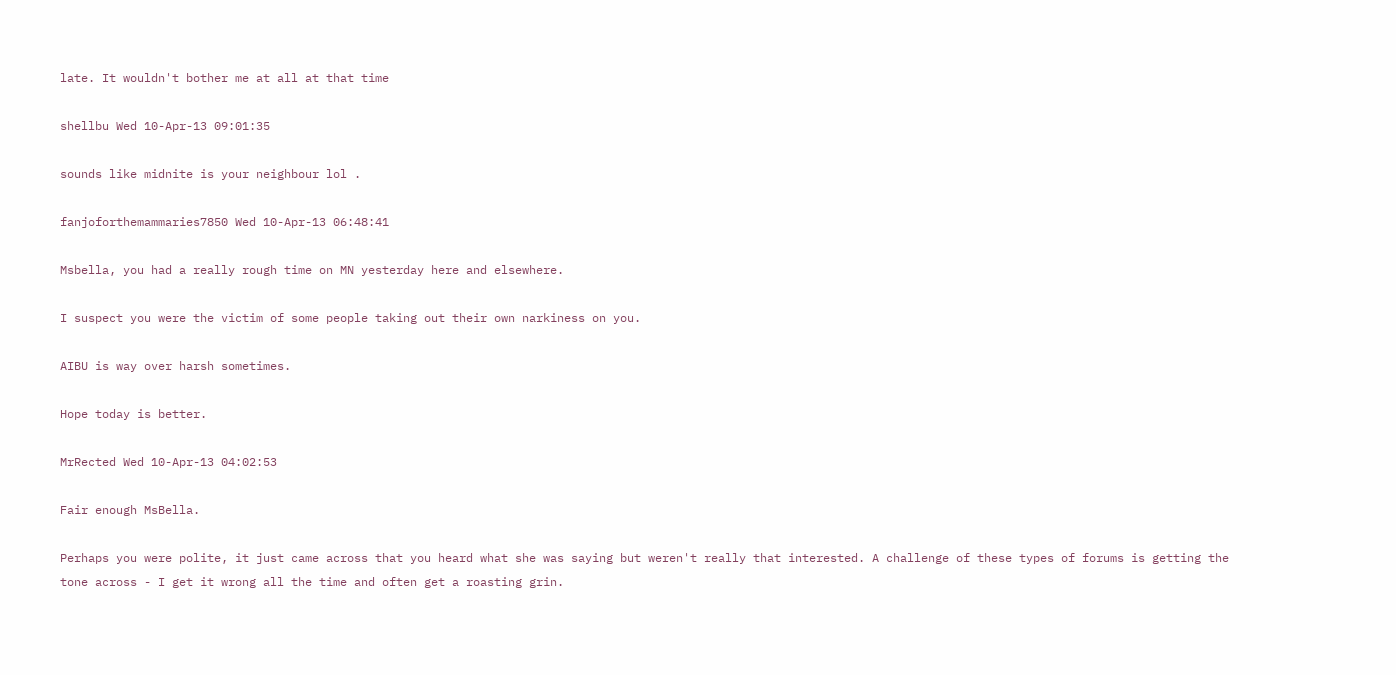late. It wouldn't bother me at all at that time

shellbu Wed 10-Apr-13 09:01:35

sounds like midnite is your neighbour lol .

fanjoforthemammaries7850 Wed 10-Apr-13 06:48:41

Msbella, you had a really rough time on MN yesterday here and elsewhere.

I suspect you were the victim of some people taking out their own narkiness on you.

AIBU is way over harsh sometimes.

Hope today is better.

MrRected Wed 10-Apr-13 04:02:53

Fair enough MsBella.

Perhaps you were polite, it just came across that you heard what she was saying but weren't really that interested. A challenge of these types of forums is getting the tone across - I get it wrong all the time and often get a roasting grin.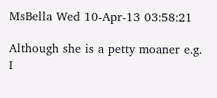MsBella Wed 10-Apr-13 03:58:21

Although she is a petty moaner e.g. I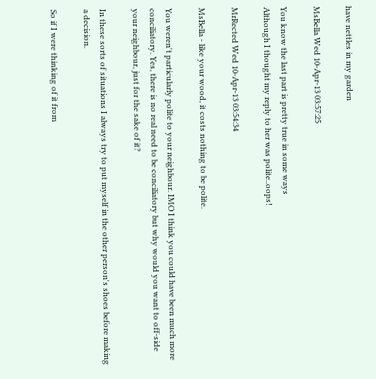have nettles in my garden

MsBella Wed 10-Apr-13 03:57:25

You know the last part is pretty true in some ways
Although I thought my reply to her was polite..oops!

MrRected Wed 10-Apr-13 03:54:34

MsBella - like your wood, it costs nothing to be polite.

You weren't particularly polite to your neighbour. IMO I think you could have been much more conciliatory. Yes, there is no real need to be conciliatory but why would you want to off-side your neighbour, just for the sake of it?

In these sorts of situations I always try to put myself in the other person's shoes before making a decision.

So if I were thinking of it from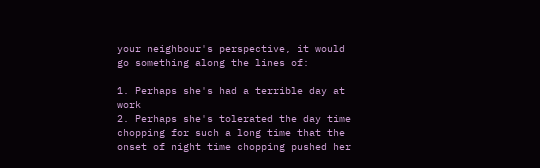your neighbour's perspective, it would go something along the lines of:

1. Perhaps she's had a terrible day at work
2. Perhaps she's tolerated the day time chopping for such a long time that the onset of night time chopping pushed her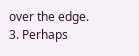over the edge.
3. Perhaps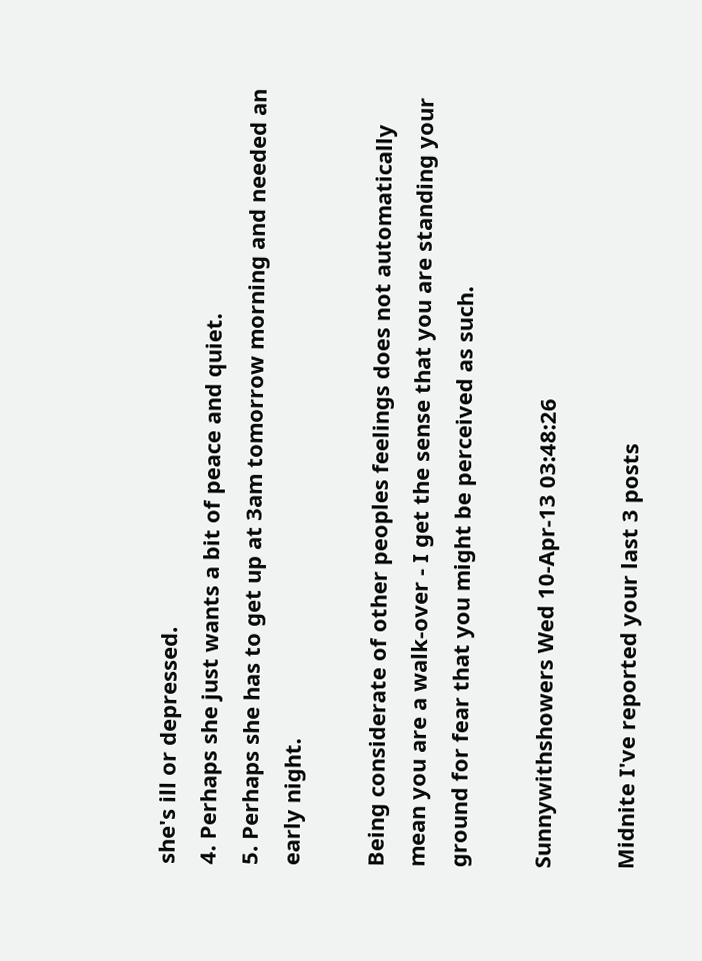she's ill or depressed.
4. Perhaps she just wants a bit of peace and quiet.
5. Perhaps she has to get up at 3am tomorrow morning and needed an early night.

Being considerate of other peoples feelings does not automatically mean you are a walk-over - I get the sense that you are standing your ground for fear that you might be perceived as such.

Sunnywithshowers Wed 10-Apr-13 03:48:26

Midnite I've reported your last 3 posts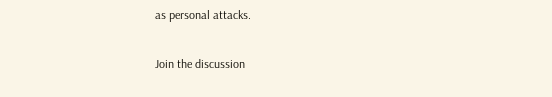as personal attacks.

Join the discussion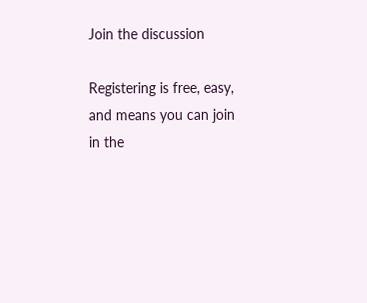Join the discussion

Registering is free, easy, and means you can join in the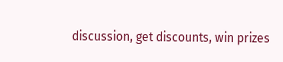discussion, get discounts, win prizes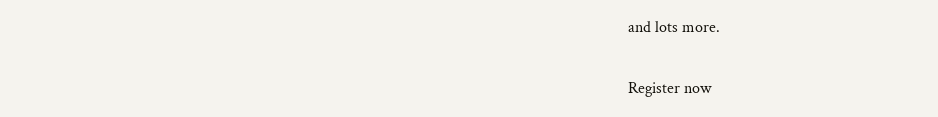and lots more.

Register now